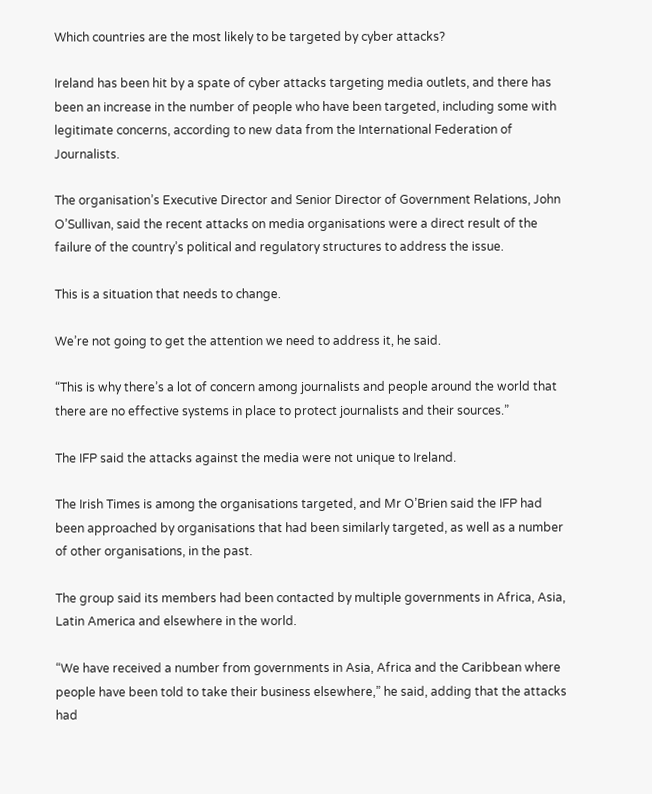Which countries are the most likely to be targeted by cyber attacks?

Ireland has been hit by a spate of cyber attacks targeting media outlets, and there has been an increase in the number of people who have been targeted, including some with legitimate concerns, according to new data from the International Federation of Journalists.

The organisation’s Executive Director and Senior Director of Government Relations, John O’Sullivan, said the recent attacks on media organisations were a direct result of the failure of the country’s political and regulatory structures to address the issue.

This is a situation that needs to change.

We’re not going to get the attention we need to address it, he said.

“This is why there’s a lot of concern among journalists and people around the world that there are no effective systems in place to protect journalists and their sources.”

The IFP said the attacks against the media were not unique to Ireland.

The Irish Times is among the organisations targeted, and Mr O’Brien said the IFP had been approached by organisations that had been similarly targeted, as well as a number of other organisations, in the past.

The group said its members had been contacted by multiple governments in Africa, Asia, Latin America and elsewhere in the world.

“We have received a number from governments in Asia, Africa and the Caribbean where people have been told to take their business elsewhere,” he said, adding that the attacks had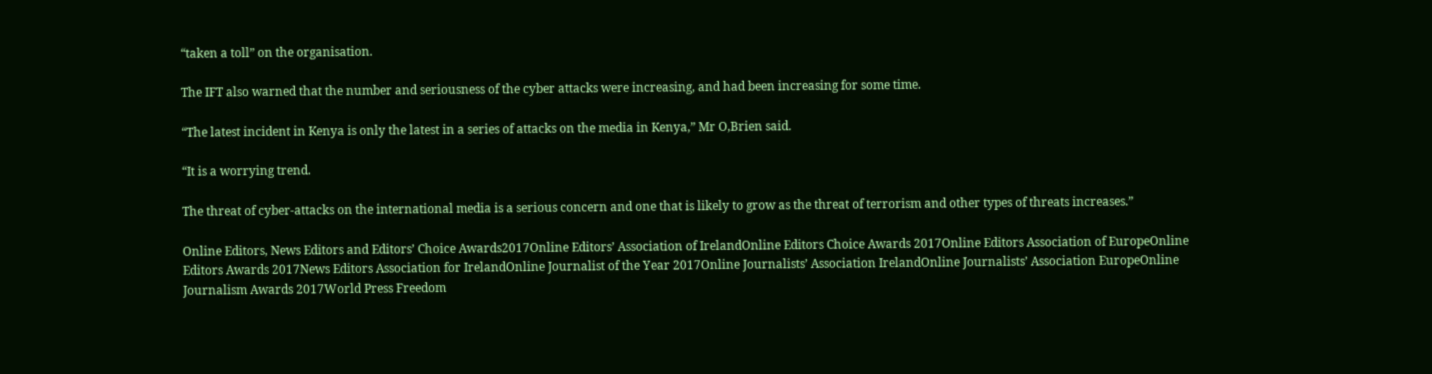“taken a toll” on the organisation.

The IFT also warned that the number and seriousness of the cyber attacks were increasing, and had been increasing for some time.

“The latest incident in Kenya is only the latest in a series of attacks on the media in Kenya,” Mr O,Brien said.

“It is a worrying trend.

The threat of cyber-attacks on the international media is a serious concern and one that is likely to grow as the threat of terrorism and other types of threats increases.”

Online Editors, News Editors and Editors’ Choice Awards2017Online Editors’ Association of IrelandOnline Editors Choice Awards 2017Online Editors Association of EuropeOnline Editors Awards 2017News Editors Association for IrelandOnline Journalist of the Year 2017Online Journalists’ Association IrelandOnline Journalists’ Association EuropeOnline Journalism Awards 2017World Press Freedom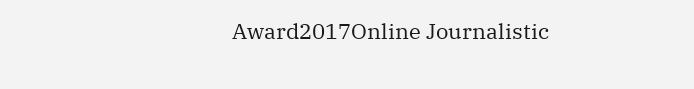Award2017Online Journalistic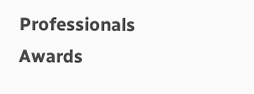Professionals Awards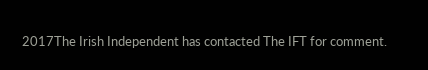2017The Irish Independent has contacted The IFT for comment.